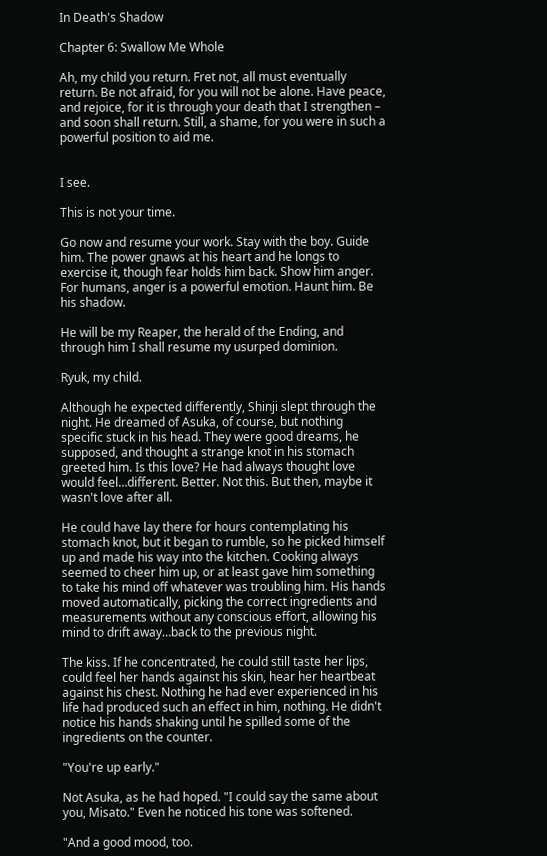In Death's Shadow

Chapter 6: Swallow Me Whole

Ah, my child you return. Fret not, all must eventually return. Be not afraid, for you will not be alone. Have peace, and rejoice, for it is through your death that I strengthen – and soon shall return. Still, a shame, for you were in such a powerful position to aid me.


I see.

This is not your time.

Go now and resume your work. Stay with the boy. Guide him. The power gnaws at his heart and he longs to exercise it, though fear holds him back. Show him anger. For humans, anger is a powerful emotion. Haunt him. Be his shadow.

He will be my Reaper, the herald of the Ending, and through him I shall resume my usurped dominion.

Ryuk, my child.

Although he expected differently, Shinji slept through the night. He dreamed of Asuka, of course, but nothing specific stuck in his head. They were good dreams, he supposed, and thought a strange knot in his stomach greeted him. Is this love? He had always thought love would feel…different. Better. Not this. But then, maybe it wasn't love after all.

He could have lay there for hours contemplating his stomach knot, but it began to rumble, so he picked himself up and made his way into the kitchen. Cooking always seemed to cheer him up, or at least gave him something to take his mind off whatever was troubling him. His hands moved automatically, picking the correct ingredients and measurements without any conscious effort, allowing his mind to drift away…back to the previous night.

The kiss. If he concentrated, he could still taste her lips, could feel her hands against his skin, hear her heartbeat against his chest. Nothing he had ever experienced in his life had produced such an effect in him, nothing. He didn't notice his hands shaking until he spilled some of the ingredients on the counter.

"You're up early."

Not Asuka, as he had hoped. "I could say the same about you, Misato." Even he noticed his tone was softened.

"And a good mood, too.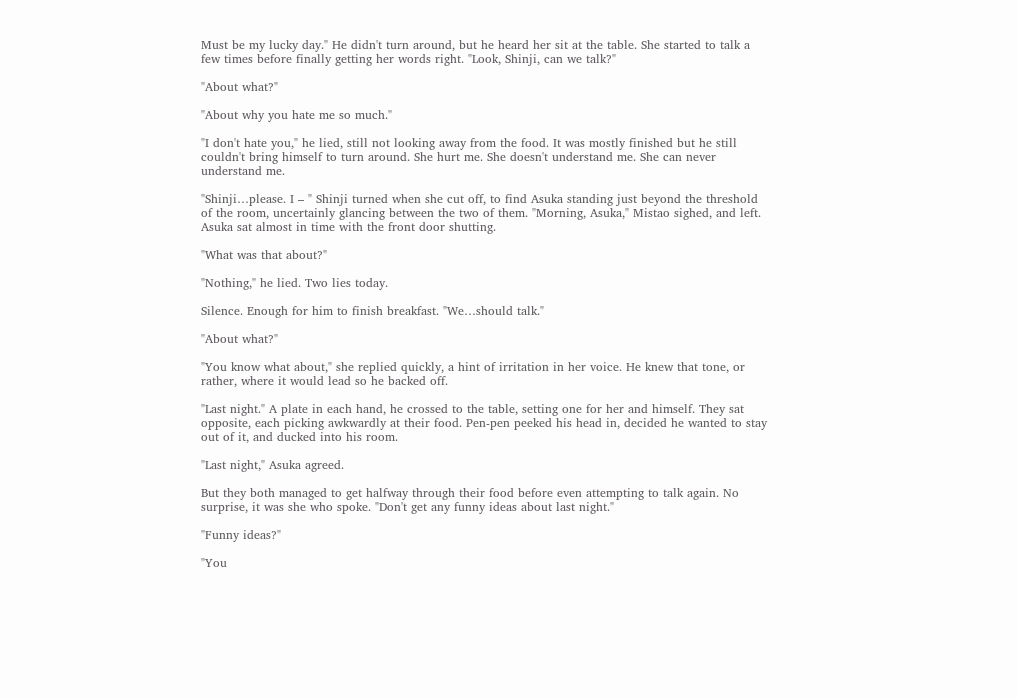Must be my lucky day." He didn't turn around, but he heard her sit at the table. She started to talk a few times before finally getting her words right. "Look, Shinji, can we talk?"

"About what?"

"About why you hate me so much."

"I don't hate you," he lied, still not looking away from the food. It was mostly finished but he still couldn't bring himself to turn around. She hurt me. She doesn't understand me. She can never understand me.

"Shinji…please. I – " Shinji turned when she cut off, to find Asuka standing just beyond the threshold of the room, uncertainly glancing between the two of them. "Morning, Asuka," Mistao sighed, and left. Asuka sat almost in time with the front door shutting.

"What was that about?"

"Nothing," he lied. Two lies today.

Silence. Enough for him to finish breakfast. "We…should talk."

"About what?"

"You know what about," she replied quickly, a hint of irritation in her voice. He knew that tone, or rather, where it would lead so he backed off.

"Last night." A plate in each hand, he crossed to the table, setting one for her and himself. They sat opposite, each picking awkwardly at their food. Pen-pen peeked his head in, decided he wanted to stay out of it, and ducked into his room.

"Last night," Asuka agreed.

But they both managed to get halfway through their food before even attempting to talk again. No surprise, it was she who spoke. "Don't get any funny ideas about last night."

"Funny ideas?"

"You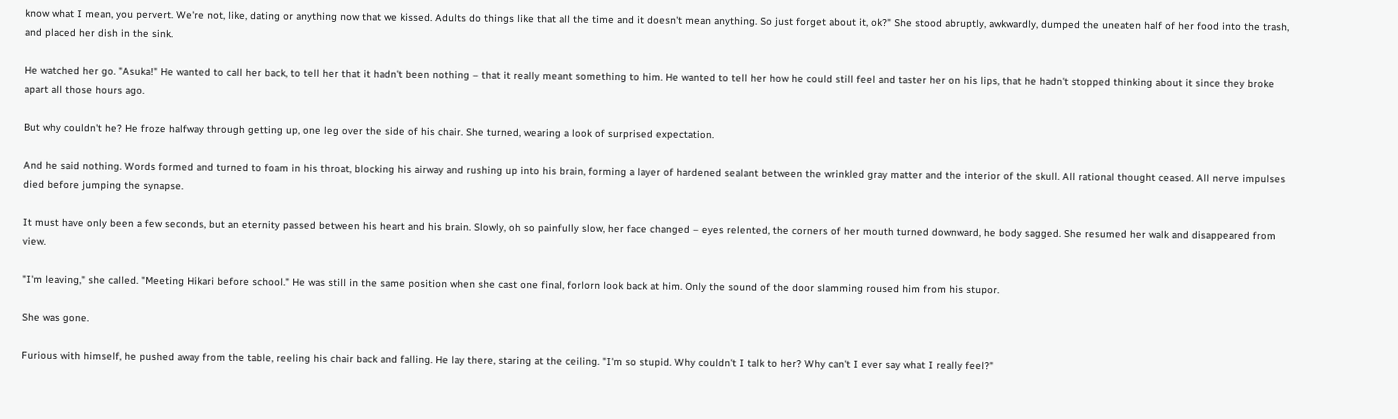know what I mean, you pervert. We're not, like, dating or anything now that we kissed. Adults do things like that all the time and it doesn't mean anything. So just forget about it, ok?" She stood abruptly, awkwardly, dumped the uneaten half of her food into the trash, and placed her dish in the sink.

He watched her go. "Asuka!" He wanted to call her back, to tell her that it hadn't been nothing – that it really meant something to him. He wanted to tell her how he could still feel and taster her on his lips, that he hadn't stopped thinking about it since they broke apart all those hours ago.

But why couldn't he? He froze halfway through getting up, one leg over the side of his chair. She turned, wearing a look of surprised expectation.

And he said nothing. Words formed and turned to foam in his throat, blocking his airway and rushing up into his brain, forming a layer of hardened sealant between the wrinkled gray matter and the interior of the skull. All rational thought ceased. All nerve impulses died before jumping the synapse.

It must have only been a few seconds, but an eternity passed between his heart and his brain. Slowly, oh so painfully slow, her face changed – eyes relented, the corners of her mouth turned downward, he body sagged. She resumed her walk and disappeared from view.

"I'm leaving," she called. "Meeting Hikari before school." He was still in the same position when she cast one final, forlorn look back at him. Only the sound of the door slamming roused him from his stupor.

She was gone.

Furious with himself, he pushed away from the table, reeling his chair back and falling. He lay there, staring at the ceiling. "I'm so stupid. Why couldn't I talk to her? Why can't I ever say what I really feel?"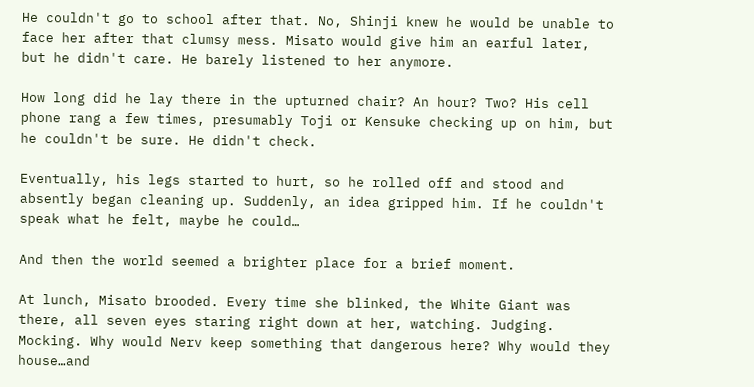He couldn't go to school after that. No, Shinji knew he would be unable to face her after that clumsy mess. Misato would give him an earful later, but he didn't care. He barely listened to her anymore.

How long did he lay there in the upturned chair? An hour? Two? His cell phone rang a few times, presumably Toji or Kensuke checking up on him, but he couldn't be sure. He didn't check.

Eventually, his legs started to hurt, so he rolled off and stood and absently began cleaning up. Suddenly, an idea gripped him. If he couldn't speak what he felt, maybe he could…

And then the world seemed a brighter place for a brief moment.

At lunch, Misato brooded. Every time she blinked, the White Giant was there, all seven eyes staring right down at her, watching. Judging. Mocking. Why would Nerv keep something that dangerous here? Why would they house…and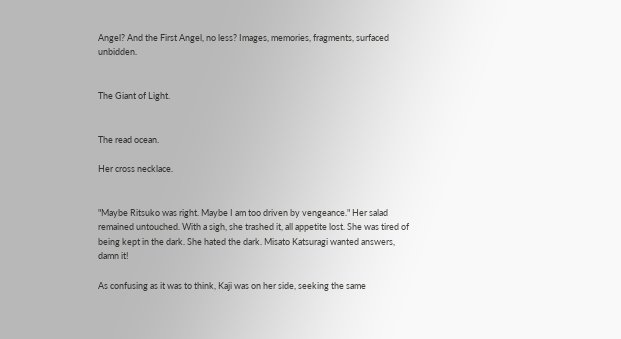Angel? And the First Angel, no less? Images, memories, fragments, surfaced unbidden.


The Giant of Light.


The read ocean.

Her cross necklace.


"Maybe Ritsuko was right. Maybe I am too driven by vengeance." Her salad remained untouched. With a sigh, she trashed it, all appetite lost. She was tired of being kept in the dark. She hated the dark. Misato Katsuragi wanted answers, damn it!

As confusing as it was to think, Kaji was on her side, seeking the same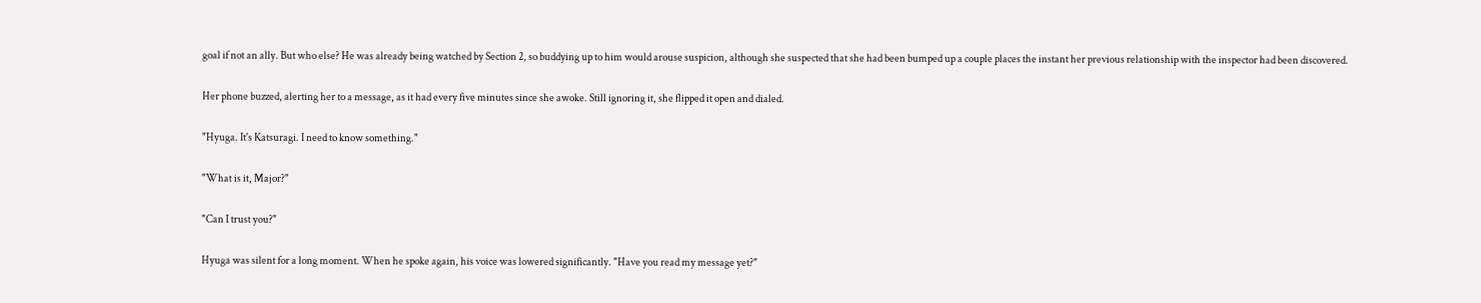goal if not an ally. But who else? He was already being watched by Section 2, so buddying up to him would arouse suspicion, although she suspected that she had been bumped up a couple places the instant her previous relationship with the inspector had been discovered.

Her phone buzzed, alerting her to a message, as it had every five minutes since she awoke. Still ignoring it, she flipped it open and dialed.

"Hyuga. It's Katsuragi. I need to know something."

"What is it, Major?"

"Can I trust you?"

Hyuga was silent for a long moment. When he spoke again, his voice was lowered significantly. "Have you read my message yet?"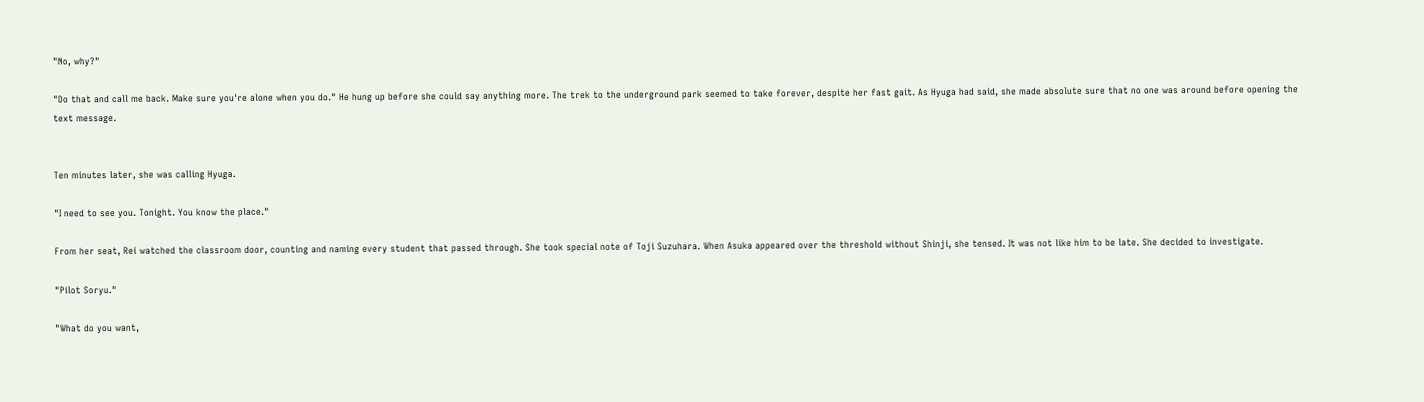"No, why?"

"Do that and call me back. Make sure you're alone when you do." He hung up before she could say anything more. The trek to the underground park seemed to take forever, despite her fast gait. As Hyuga had said, she made absolute sure that no one was around before opening the text message.


Ten minutes later, she was calling Hyuga.

"I need to see you. Tonight. You know the place."

From her seat, Rei watched the classroom door, counting and naming every student that passed through. She took special note of Toji Suzuhara. When Asuka appeared over the threshold without Shinji, she tensed. It was not like him to be late. She decided to investigate.

"Pilot Soryu."

"What do you want,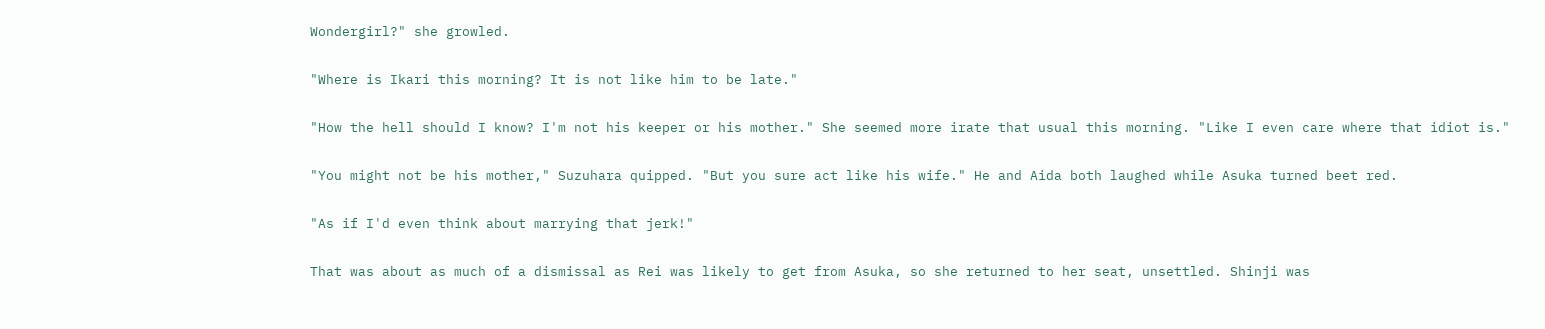Wondergirl?" she growled.

"Where is Ikari this morning? It is not like him to be late."

"How the hell should I know? I'm not his keeper or his mother." She seemed more irate that usual this morning. "Like I even care where that idiot is."

"You might not be his mother," Suzuhara quipped. "But you sure act like his wife." He and Aida both laughed while Asuka turned beet red.

"As if I'd even think about marrying that jerk!"

That was about as much of a dismissal as Rei was likely to get from Asuka, so she returned to her seat, unsettled. Shinji was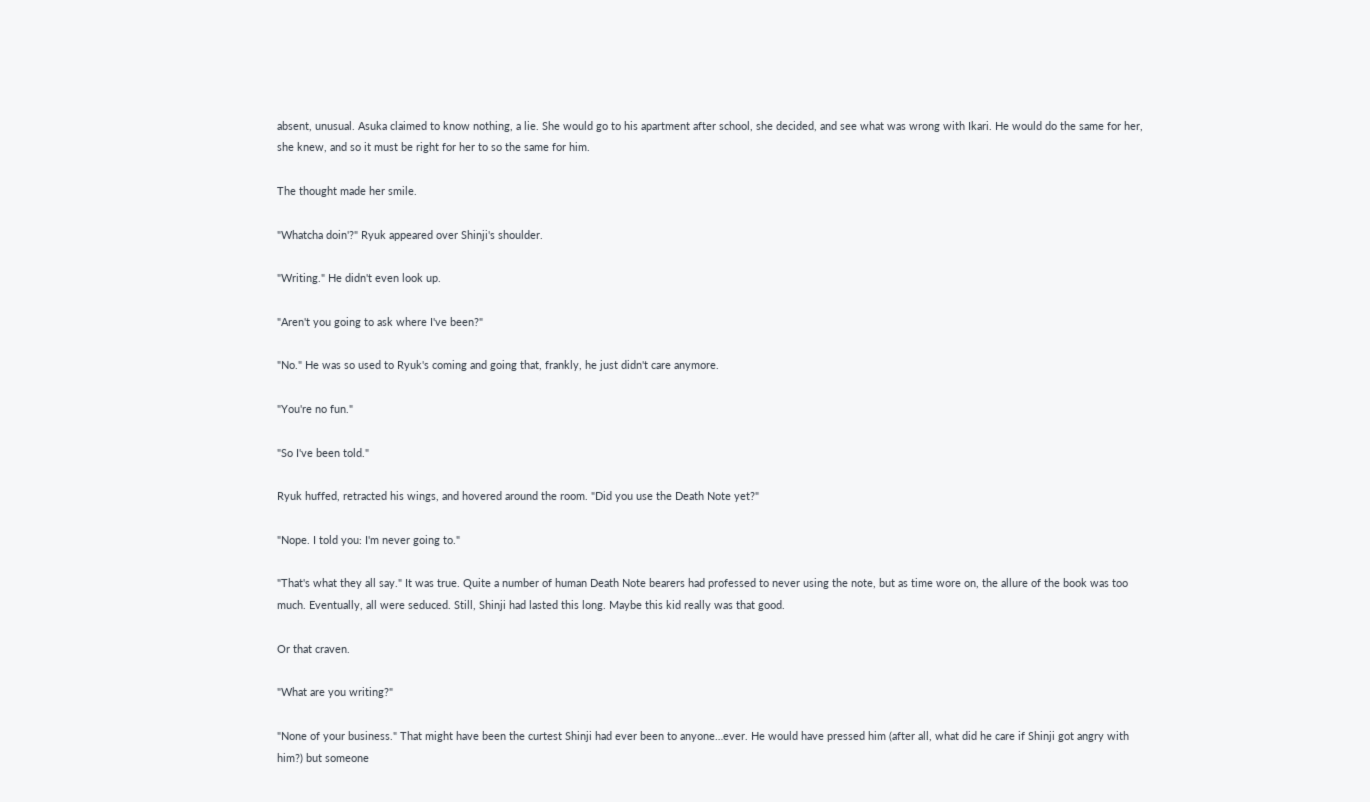absent, unusual. Asuka claimed to know nothing, a lie. She would go to his apartment after school, she decided, and see what was wrong with Ikari. He would do the same for her, she knew, and so it must be right for her to so the same for him.

The thought made her smile.

"Whatcha doin'?" Ryuk appeared over Shinji's shoulder.

"Writing." He didn't even look up.

"Aren't you going to ask where I've been?"

"No." He was so used to Ryuk's coming and going that, frankly, he just didn't care anymore.

"You're no fun."

"So I've been told."

Ryuk huffed, retracted his wings, and hovered around the room. "Did you use the Death Note yet?"

"Nope. I told you: I'm never going to."

"That's what they all say." It was true. Quite a number of human Death Note bearers had professed to never using the note, but as time wore on, the allure of the book was too much. Eventually, all were seduced. Still, Shinji had lasted this long. Maybe this kid really was that good.

Or that craven.

"What are you writing?"

"None of your business." That might have been the curtest Shinji had ever been to anyone…ever. He would have pressed him (after all, what did he care if Shinji got angry with him?) but someone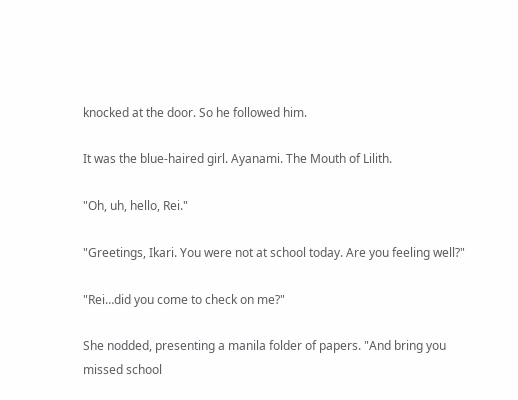knocked at the door. So he followed him.

It was the blue-haired girl. Ayanami. The Mouth of Lilith.

"Oh, uh, hello, Rei."

"Greetings, Ikari. You were not at school today. Are you feeling well?"

"Rei…did you come to check on me?"

She nodded, presenting a manila folder of papers. "And bring you missed school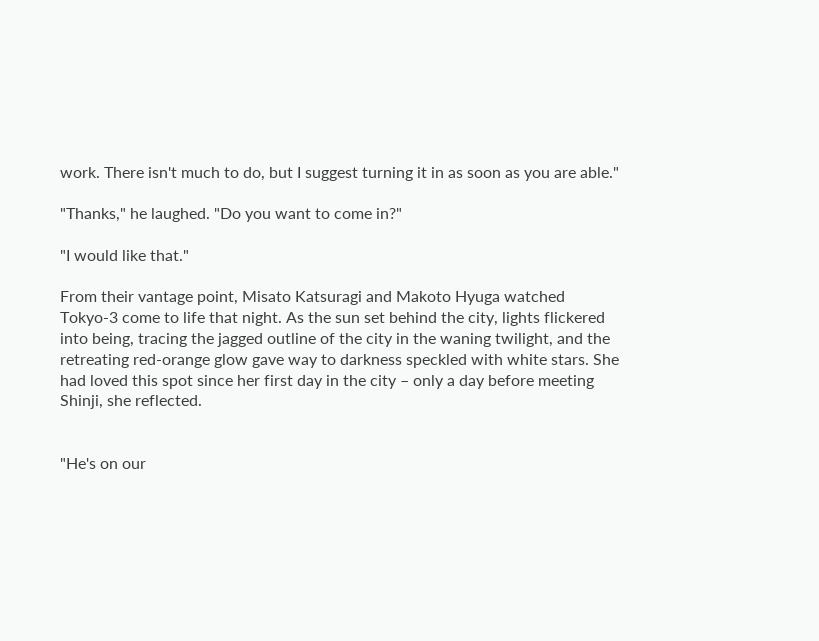work. There isn't much to do, but I suggest turning it in as soon as you are able."

"Thanks," he laughed. "Do you want to come in?"

"I would like that."

From their vantage point, Misato Katsuragi and Makoto Hyuga watched Tokyo-3 come to life that night. As the sun set behind the city, lights flickered into being, tracing the jagged outline of the city in the waning twilight, and the retreating red-orange glow gave way to darkness speckled with white stars. She had loved this spot since her first day in the city – only a day before meeting Shinji, she reflected.


"He's on our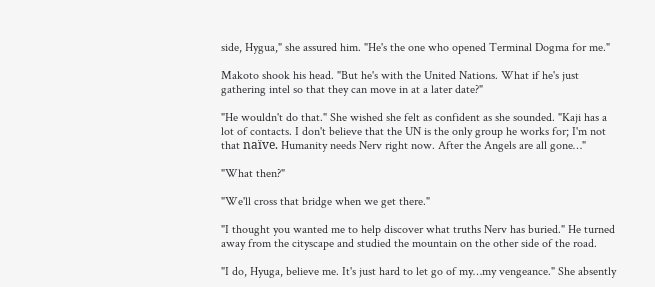side, Hygua," she assured him. "He's the one who opened Terminal Dogma for me."

Makoto shook his head. "But he's with the United Nations. What if he's just gathering intel so that they can move in at a later date?"

"He wouldn't do that." She wished she felt as confident as she sounded. "Kaji has a lot of contacts. I don't believe that the UN is the only group he works for; I'm not that naïve. Humanity needs Nerv right now. After the Angels are all gone…"

"What then?"

"We'll cross that bridge when we get there."

"I thought you wanted me to help discover what truths Nerv has buried." He turned away from the cityscape and studied the mountain on the other side of the road.

"I do, Hyuga, believe me. It's just hard to let go of my…my vengeance." She absently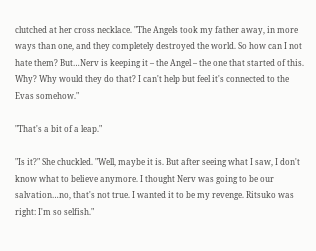clutched at her cross necklace. "The Angels took my father away, in more ways than one, and they completely destroyed the world. So how can I not hate them? But…Nerv is keeping it – the Angel – the one that started of this. Why? Why would they do that? I can't help but feel it's connected to the Evas somehow."

"That's a bit of a leap."

"Is it?" She chuckled. "Well, maybe it is. But after seeing what I saw, I don't know what to believe anymore. I thought Nerv was going to be our salvation…no, that's not true. I wanted it to be my revenge. Ritsuko was right: I'm so selfish."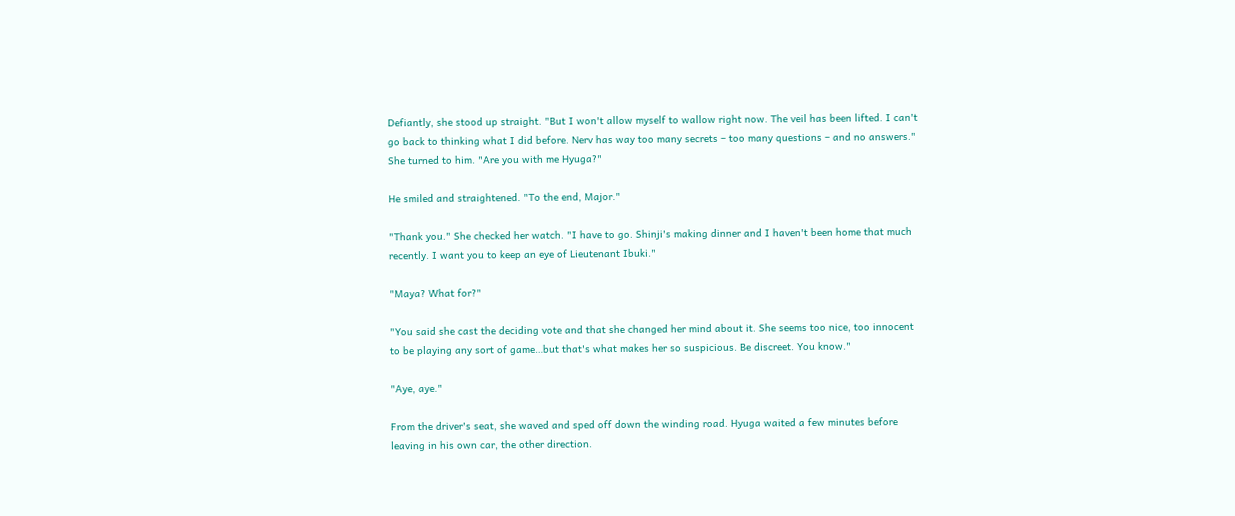Defiantly, she stood up straight. "But I won't allow myself to wallow right now. The veil has been lifted. I can't go back to thinking what I did before. Nerv has way too many secrets – too many questions – and no answers." She turned to him. "Are you with me Hyuga?"

He smiled and straightened. "To the end, Major."

"Thank you." She checked her watch. "I have to go. Shinji's making dinner and I haven't been home that much recently. I want you to keep an eye of Lieutenant Ibuki."

"Maya? What for?"

"You said she cast the deciding vote and that she changed her mind about it. She seems too nice, too innocent to be playing any sort of game…but that's what makes her so suspicious. Be discreet. You know."

"Aye, aye."

From the driver's seat, she waved and sped off down the winding road. Hyuga waited a few minutes before leaving in his own car, the other direction.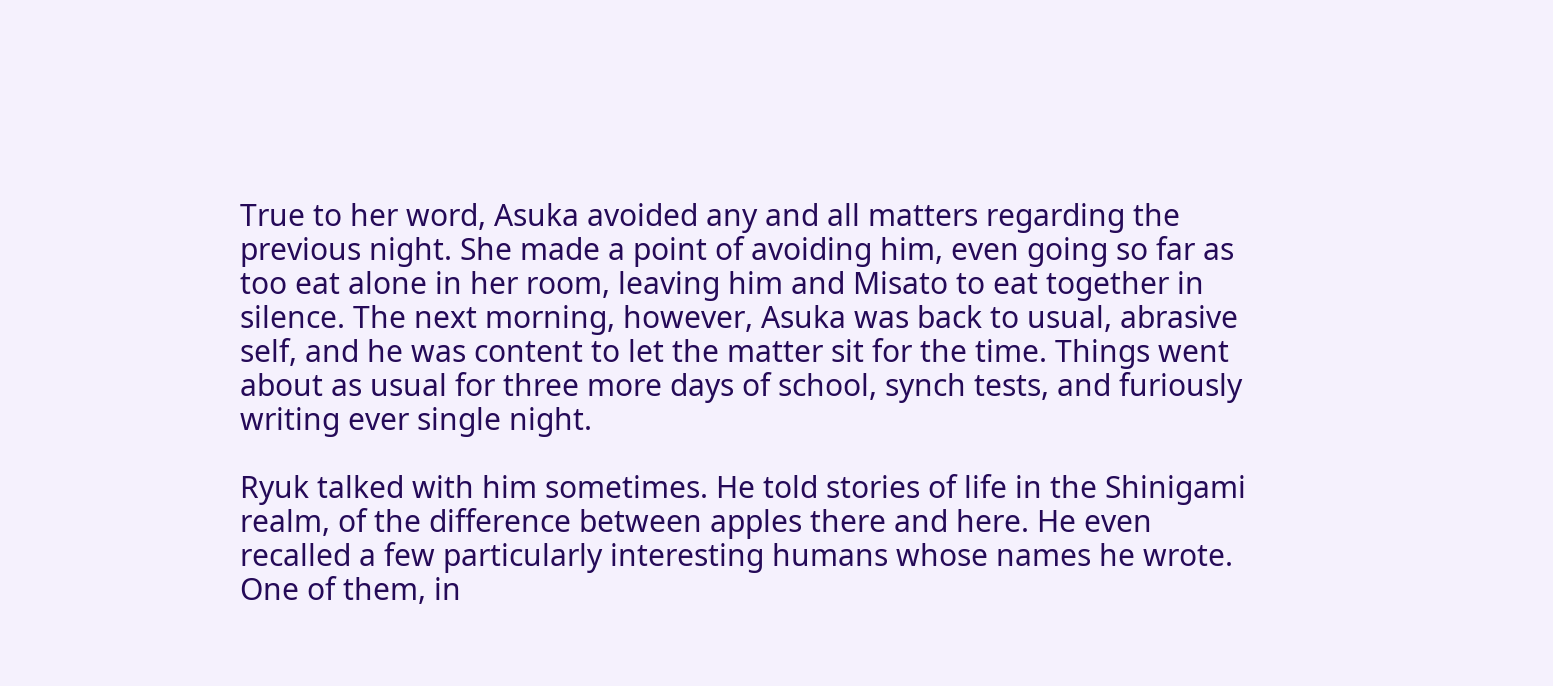True to her word, Asuka avoided any and all matters regarding the previous night. She made a point of avoiding him, even going so far as too eat alone in her room, leaving him and Misato to eat together in silence. The next morning, however, Asuka was back to usual, abrasive self, and he was content to let the matter sit for the time. Things went about as usual for three more days of school, synch tests, and furiously writing ever single night.

Ryuk talked with him sometimes. He told stories of life in the Shinigami realm, of the difference between apples there and here. He even recalled a few particularly interesting humans whose names he wrote. One of them, in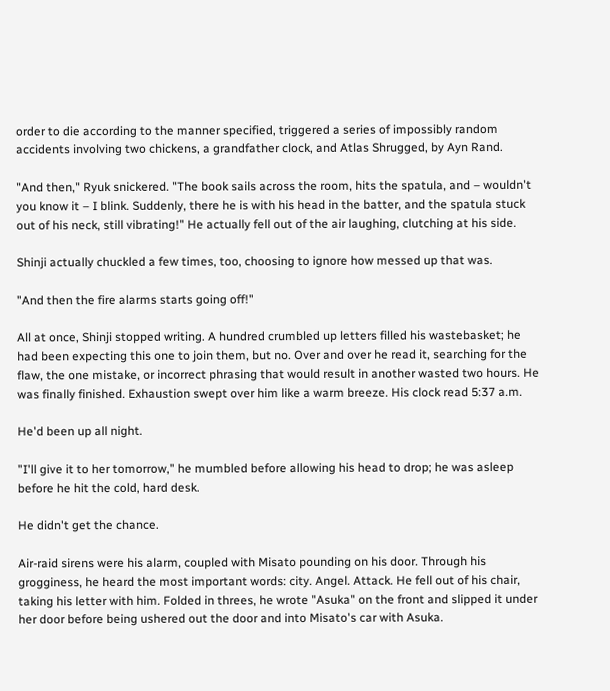order to die according to the manner specified, triggered a series of impossibly random accidents involving two chickens, a grandfather clock, and Atlas Shrugged, by Ayn Rand.

"And then," Ryuk snickered. "The book sails across the room, hits the spatula, and – wouldn't you know it – I blink. Suddenly, there he is with his head in the batter, and the spatula stuck out of his neck, still vibrating!" He actually fell out of the air laughing, clutching at his side.

Shinji actually chuckled a few times, too, choosing to ignore how messed up that was.

"And then the fire alarms starts going off!"

All at once, Shinji stopped writing. A hundred crumbled up letters filled his wastebasket; he had been expecting this one to join them, but no. Over and over he read it, searching for the flaw, the one mistake, or incorrect phrasing that would result in another wasted two hours. He was finally finished. Exhaustion swept over him like a warm breeze. His clock read 5:37 a.m.

He'd been up all night.

"I'll give it to her tomorrow," he mumbled before allowing his head to drop; he was asleep before he hit the cold, hard desk.

He didn't get the chance.

Air-raid sirens were his alarm, coupled with Misato pounding on his door. Through his grogginess, he heard the most important words: city. Angel. Attack. He fell out of his chair, taking his letter with him. Folded in threes, he wrote "Asuka" on the front and slipped it under her door before being ushered out the door and into Misato's car with Asuka.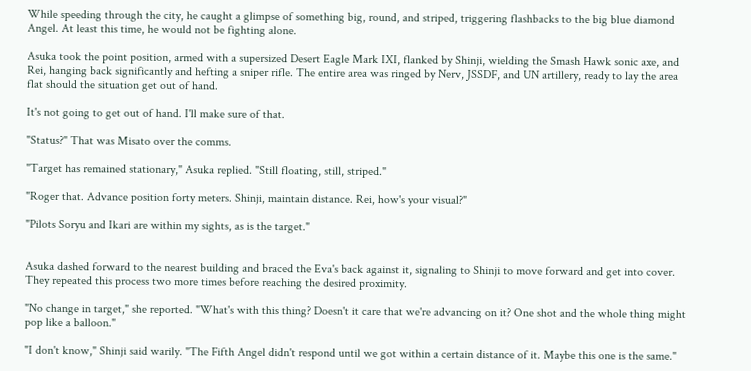While speeding through the city, he caught a glimpse of something big, round, and striped, triggering flashbacks to the big blue diamond Angel. At least this time, he would not be fighting alone.

Asuka took the point position, armed with a supersized Desert Eagle Mark IXI, flanked by Shinji, wielding the Smash Hawk sonic axe, and Rei, hanging back significantly and hefting a sniper rifle. The entire area was ringed by Nerv, JSSDF, and UN artillery, ready to lay the area flat should the situation get out of hand.

It's not going to get out of hand. I'll make sure of that.

"Status?" That was Misato over the comms.

"Target has remained stationary," Asuka replied. "Still floating, still, striped."

"Roger that. Advance position forty meters. Shinji, maintain distance. Rei, how's your visual?"

"Pilots Soryu and Ikari are within my sights, as is the target."


Asuka dashed forward to the nearest building and braced the Eva's back against it, signaling to Shinji to move forward and get into cover. They repeated this process two more times before reaching the desired proximity.

"No change in target," she reported. "What's with this thing? Doesn't it care that we're advancing on it? One shot and the whole thing might pop like a balloon."

"I don't know," Shinji said warily. "The Fifth Angel didn't respond until we got within a certain distance of it. Maybe this one is the same."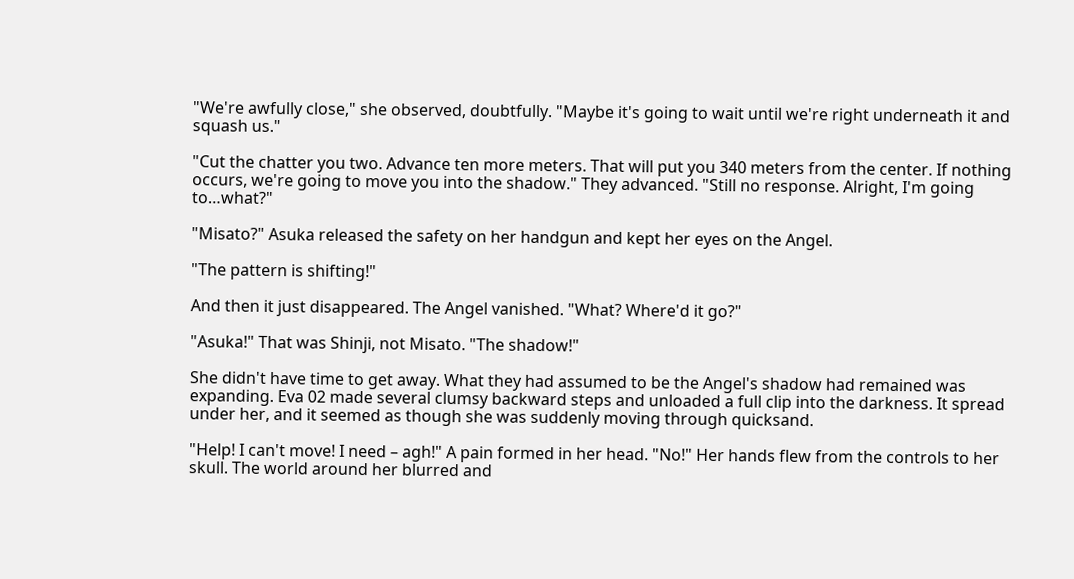"We're awfully close," she observed, doubtfully. "Maybe it's going to wait until we're right underneath it and squash us."

"Cut the chatter you two. Advance ten more meters. That will put you 340 meters from the center. If nothing occurs, we're going to move you into the shadow." They advanced. "Still no response. Alright, I'm going to…what?"

"Misato?" Asuka released the safety on her handgun and kept her eyes on the Angel.

"The pattern is shifting!"

And then it just disappeared. The Angel vanished. "What? Where'd it go?"

"Asuka!" That was Shinji, not Misato. "The shadow!"

She didn't have time to get away. What they had assumed to be the Angel's shadow had remained was expanding. Eva 02 made several clumsy backward steps and unloaded a full clip into the darkness. It spread under her, and it seemed as though she was suddenly moving through quicksand.

"Help! I can't move! I need – agh!" A pain formed in her head. "No!" Her hands flew from the controls to her skull. The world around her blurred and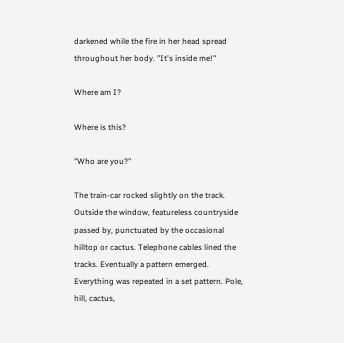darkened while the fire in her head spread throughout her body. "It's inside me!"

Where am I?

Where is this?

"Who are you?"

The train-car rocked slightly on the track. Outside the window, featureless countryside passed by, punctuated by the occasional hilltop or cactus. Telephone cables lined the tracks. Eventually a pattern emerged. Everything was repeated in a set pattern. Pole, hill, cactus,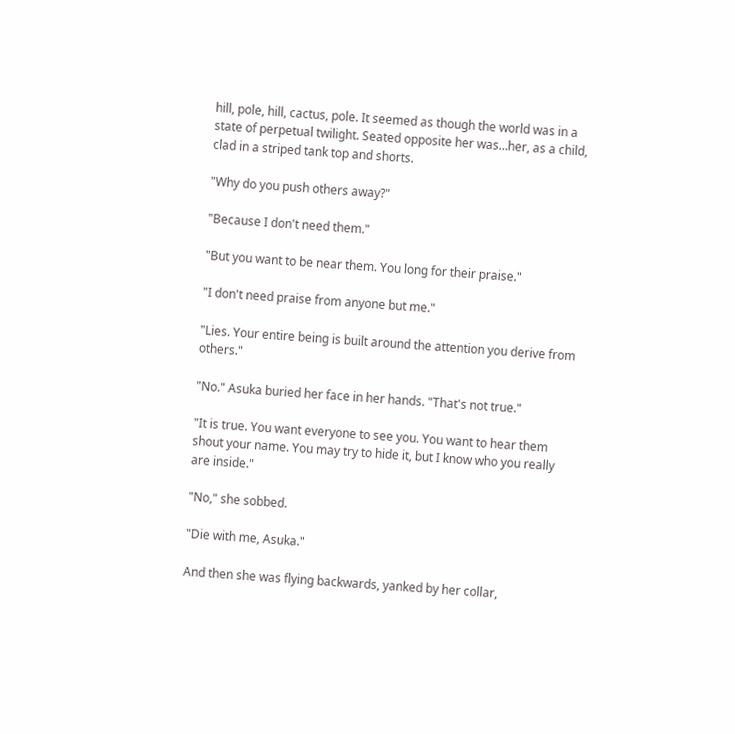hill, pole, hill, cactus, pole. It seemed as though the world was in a state of perpetual twilight. Seated opposite her was…her, as a child, clad in a striped tank top and shorts.

"Why do you push others away?"

"Because I don't need them."

"But you want to be near them. You long for their praise."

"I don't need praise from anyone but me."

"Lies. Your entire being is built around the attention you derive from others."

"No." Asuka buried her face in her hands. "That's not true."

"It is true. You want everyone to see you. You want to hear them shout your name. You may try to hide it, but I know who you really are inside."

"No," she sobbed.

"Die with me, Asuka."

And then she was flying backwards, yanked by her collar,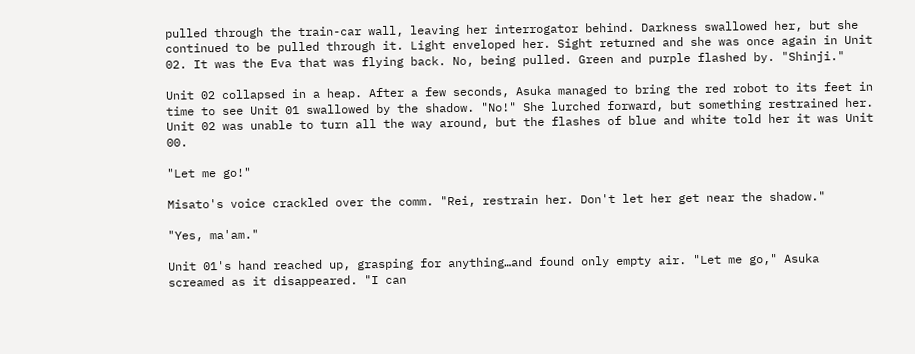pulled through the train-car wall, leaving her interrogator behind. Darkness swallowed her, but she continued to be pulled through it. Light enveloped her. Sight returned and she was once again in Unit 02. It was the Eva that was flying back. No, being pulled. Green and purple flashed by. "Shinji."

Unit 02 collapsed in a heap. After a few seconds, Asuka managed to bring the red robot to its feet in time to see Unit 01 swallowed by the shadow. "No!" She lurched forward, but something restrained her. Unit 02 was unable to turn all the way around, but the flashes of blue and white told her it was Unit 00.

"Let me go!"

Misato's voice crackled over the comm. "Rei, restrain her. Don't let her get near the shadow."

"Yes, ma'am."

Unit 01's hand reached up, grasping for anything…and found only empty air. "Let me go," Asuka screamed as it disappeared. "I can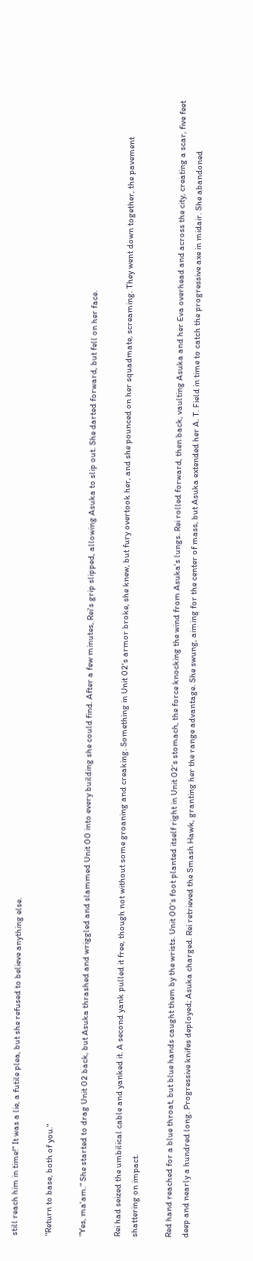still reach him in time!" It was a lie, a futile plea, but she refused to believe anything else.

"Return to base, both of you."

"Yes, ma'am." She started to drag Unit 02 back, but Asuka thrashed and wriggled and slammed Unit 00 into every building she could find. After a few minutes, Rei's grip slipped, allowing Asuka to slip out. She darted forward, but fell on her face.

Rei had seized the umbilical cable and yanked it. A second yank pulled it free, though not without some groaning and creaking. Something in Unit 02's armor broke, she knew, but fury overtook her, and she pounced on her squadmate, screaming. They went down together, the pavement shattering on impact.

Red hand reached for a blue throat, but blue hands caught them by the wrists. Unit 00's foot planted itself right in Unit 02's stomach, the force knocking the wind from Asuka's lungs. Rei rolled forward, then back, vaulting Asuka and her Eva overhead and across the city, creating a scar, five feet deep and nearly a hundred long. Progressive knifes deployed; Asuka charged. Rei retrieved the Smash Hawk, granting her the range advantage. She swung, aiming for the center of mass, but Asuka extended her A. T. Field in time to catch the progressive axe in midair. She abandoned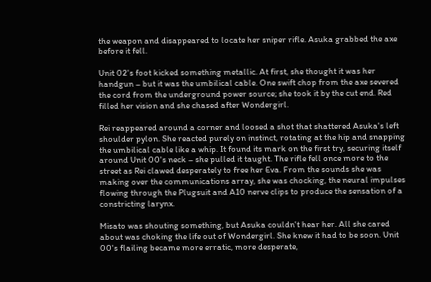the weapon and disappeared to locate her sniper rifle. Asuka grabbed the axe before it fell.

Unit 02's foot kicked something metallic. At first, she thought it was her handgun – but it was the umbilical cable. One swift chop from the axe severed the cord from the underground power source; she took it by the cut end. Red filled her vision and she chased after Wondergirl.

Rei reappeared around a corner and loosed a shot that shattered Asuka's left shoulder pylon. She reacted purely on instinct, rotating at the hip and snapping the umbilical cable like a whip. It found its mark on the first try, securing itself around Unit 00's neck – she pulled it taught. The rifle fell once more to the street as Rei clawed desperately to free her Eva. From the sounds she was making over the communications array, she was chocking, the neural impulses flowing through the Plugsuit and A10 nerve clips to produce the sensation of a constricting larynx.

Misato was shouting something, but Asuka couldn't hear her. All she cared about was choking the life out of Wondergirl. She knew it had to be soon. Unit 00's flailing became more erratic, more desperate,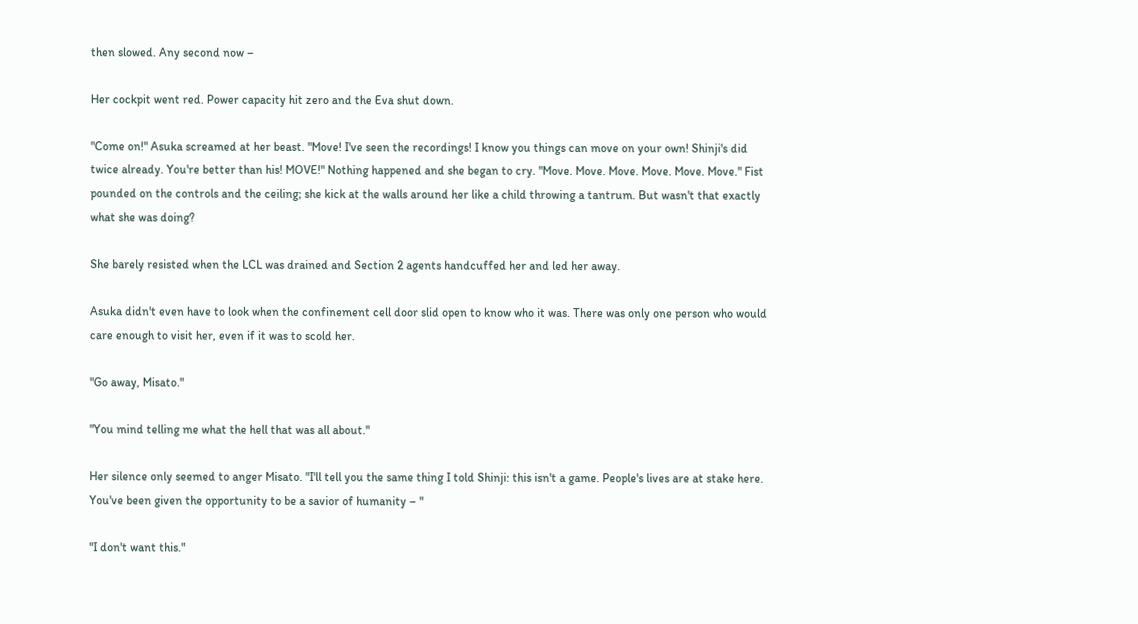then slowed. Any second now –

Her cockpit went red. Power capacity hit zero and the Eva shut down.

"Come on!" Asuka screamed at her beast. "Move! I've seen the recordings! I know you things can move on your own! Shinji's did twice already. You're better than his! MOVE!" Nothing happened and she began to cry. "Move. Move. Move. Move. Move. Move." Fist pounded on the controls and the ceiling; she kick at the walls around her like a child throwing a tantrum. But wasn't that exactly what she was doing?

She barely resisted when the LCL was drained and Section 2 agents handcuffed her and led her away.

Asuka didn't even have to look when the confinement cell door slid open to know who it was. There was only one person who would care enough to visit her, even if it was to scold her.

"Go away, Misato."

"You mind telling me what the hell that was all about."

Her silence only seemed to anger Misato. "I'll tell you the same thing I told Shinji: this isn't a game. People's lives are at stake here. You've been given the opportunity to be a savior of humanity – "

"I don't want this."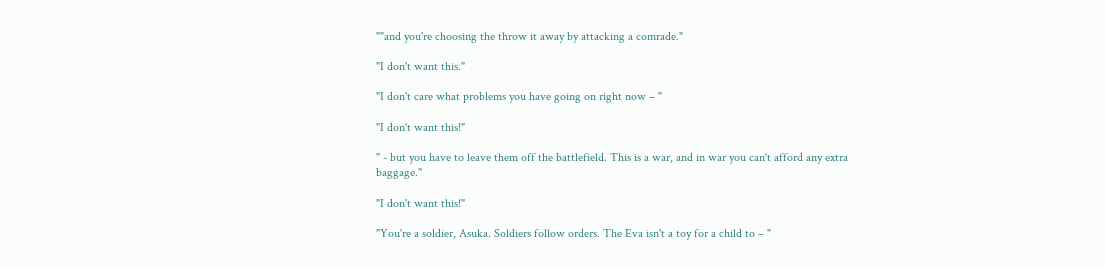""and you're choosing the throw it away by attacking a comrade."

"I don't want this."

"I don't care what problems you have going on right now – "

"I don't want this!"

" - but you have to leave them off the battlefield. This is a war, and in war you can't afford any extra baggage."

"I don't want this!"

"You're a soldier, Asuka. Soldiers follow orders. The Eva isn't a toy for a child to – "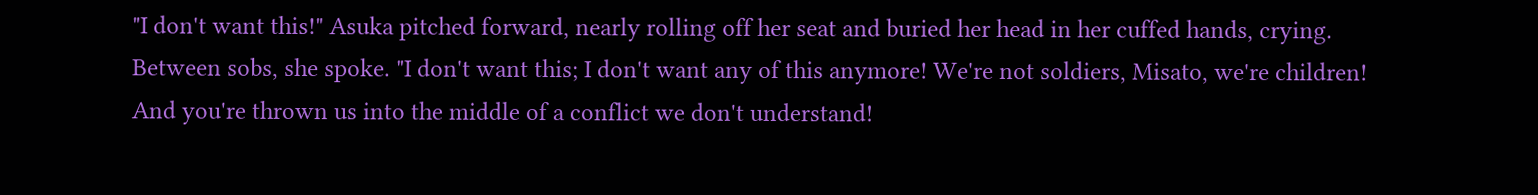"I don't want this!" Asuka pitched forward, nearly rolling off her seat and buried her head in her cuffed hands, crying. Between sobs, she spoke. "I don't want this; I don't want any of this anymore! We're not soldiers, Misato, we're children! And you're thrown us into the middle of a conflict we don't understand!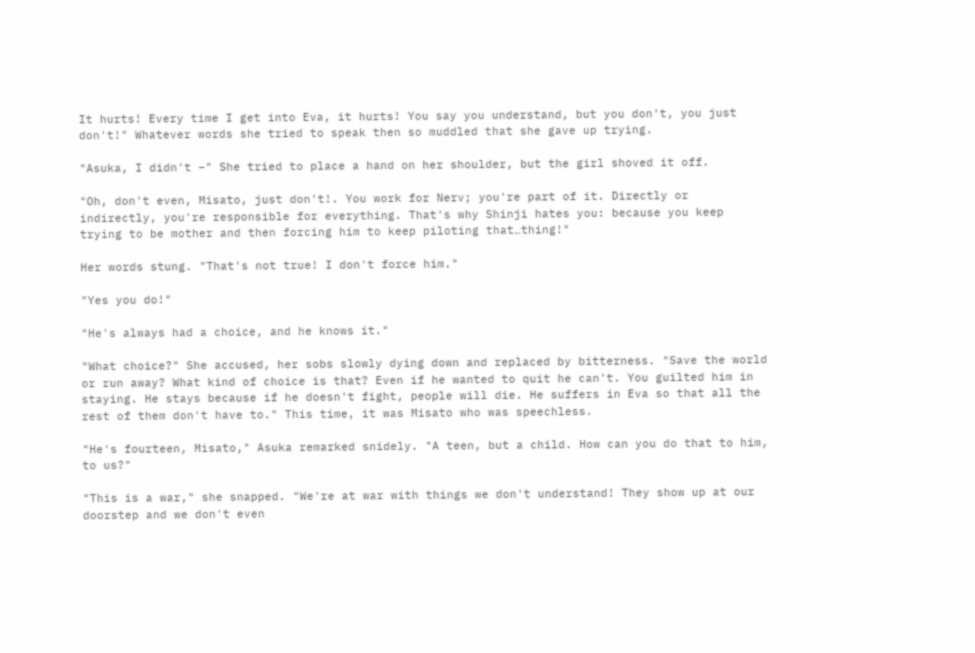It hurts! Every time I get into Eva, it hurts! You say you understand, but you don't, you just don't!" Whatever words she tried to speak then so muddled that she gave up trying.

"Asuka, I didn't –" She tried to place a hand on her shoulder, but the girl shoved it off.

"Oh, don't even, Misato, just don't!. You work for Nerv; you're part of it. Directly or indirectly, you're responsible for everything. That's why Shinji hates you: because you keep trying to be mother and then forcing him to keep piloting that…thing!"

Her words stung. "That's not true! I don't force him."

"Yes you do!"

"He's always had a choice, and he knows it."

"What choice?" She accused, her sobs slowly dying down and replaced by bitterness. "Save the world or run away? What kind of choice is that? Even if he wanted to quit he can't. You guilted him in staying. He stays because if he doesn't fight, people will die. He suffers in Eva so that all the rest of them don't have to." This time, it was Misato who was speechless.

"He's fourteen, Misato," Asuka remarked snidely. "A teen, but a child. How can you do that to him, to us?"

"This is a war," she snapped. "We're at war with things we don't understand! They show up at our doorstep and we don't even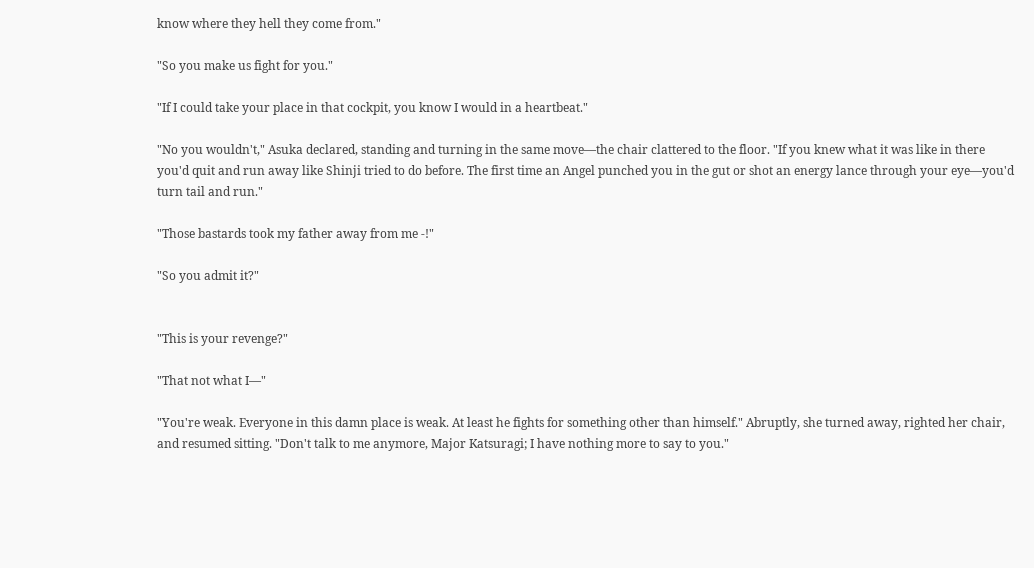know where they hell they come from."

"So you make us fight for you."

"If I could take your place in that cockpit, you know I would in a heartbeat."

"No you wouldn't," Asuka declared, standing and turning in the same move—the chair clattered to the floor. "If you knew what it was like in there you'd quit and run away like Shinji tried to do before. The first time an Angel punched you in the gut or shot an energy lance through your eye—you'd turn tail and run."

"Those bastards took my father away from me -!"

"So you admit it?"


"This is your revenge?"

"That not what I—"

"You're weak. Everyone in this damn place is weak. At least he fights for something other than himself." Abruptly, she turned away, righted her chair, and resumed sitting. "Don't talk to me anymore, Major Katsuragi; I have nothing more to say to you."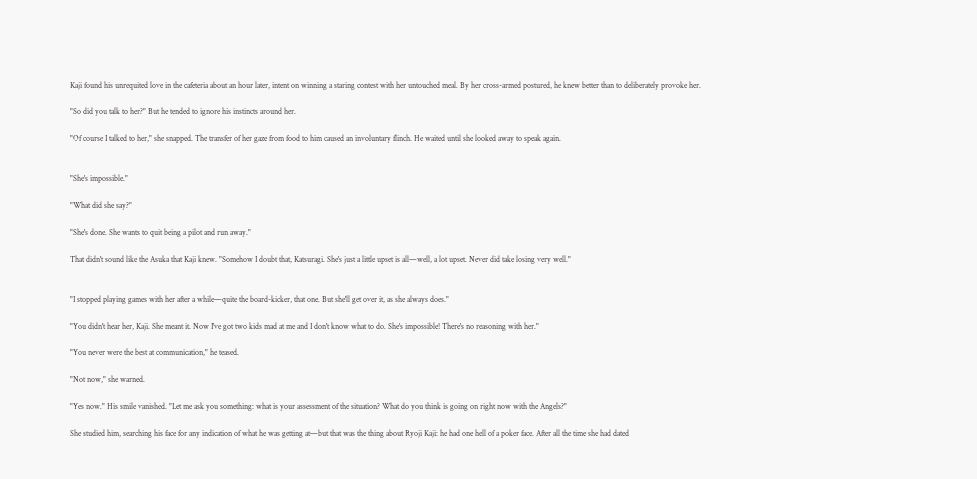Kaji found his unrequited love in the cafeteria about an hour later, intent on winning a staring contest with her untouched meal. By her cross-armed postured, he knew better than to deliberately provoke her.

"So did you talk to her?" But he tended to ignore his instincts around her.

"Of course I talked to her," she snapped. The transfer of her gaze from food to him caused an involuntary flinch. He waited until she looked away to speak again.


"She's impossible."

"What did she say?"

"She's done. She wants to quit being a pilot and run away."

That didn't sound like the Asuka that Kaji knew. "Somehow I doubt that, Katsuragi. She's just a little upset is all—well, a lot upset. Never did take losing very well."


"I stopped playing games with her after a while—quite the board-kicker, that one. But she'll get over it, as she always does."

"You didn't hear her, Kaji. She meant it. Now I've got two kids mad at me and I don't know what to do. She's impossible! There's no reasoning with her."

"You never were the best at communication," he teased.

"Not now," she warned.

"Yes now." His smile vanished. "Let me ask you something: what is your assessment of the situation? What do you think is going on right now with the Angels?"

She studied him, searching his face for any indication of what he was getting at—but that was the thing about Ryoji Kaji: he had one hell of a poker face. After all the time she had dated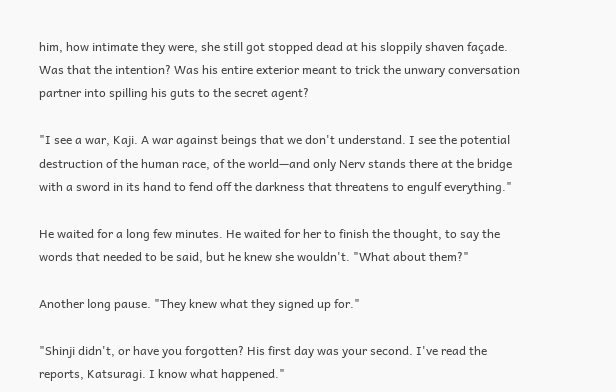him, how intimate they were, she still got stopped dead at his sloppily shaven façade. Was that the intention? Was his entire exterior meant to trick the unwary conversation partner into spilling his guts to the secret agent?

"I see a war, Kaji. A war against beings that we don't understand. I see the potential destruction of the human race, of the world—and only Nerv stands there at the bridge with a sword in its hand to fend off the darkness that threatens to engulf everything."

He waited for a long few minutes. He waited for her to finish the thought, to say the words that needed to be said, but he knew she wouldn't. "What about them?"

Another long pause. "They knew what they signed up for."

"Shinji didn't, or have you forgotten? His first day was your second. I've read the reports, Katsuragi. I know what happened."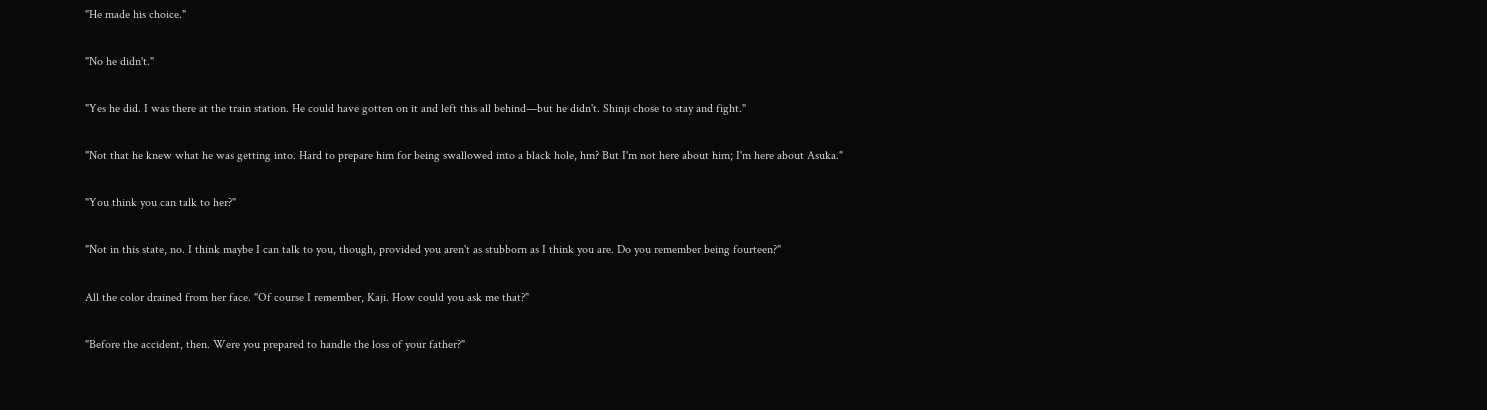"He made his choice."

"No he didn't."

"Yes he did. I was there at the train station. He could have gotten on it and left this all behind—but he didn't. Shinji chose to stay and fight."

"Not that he knew what he was getting into. Hard to prepare him for being swallowed into a black hole, hm? But I'm not here about him; I'm here about Asuka."

"You think you can talk to her?"

"Not in this state, no. I think maybe I can talk to you, though, provided you aren't as stubborn as I think you are. Do you remember being fourteen?"

All the color drained from her face. "Of course I remember, Kaji. How could you ask me that?"

"Before the accident, then. Were you prepared to handle the loss of your father?"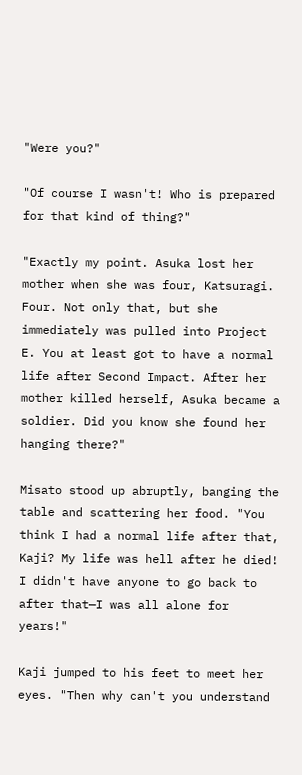"Were you?"

"Of course I wasn't! Who is prepared for that kind of thing?"

"Exactly my point. Asuka lost her mother when she was four, Katsuragi. Four. Not only that, but she immediately was pulled into Project E. You at least got to have a normal life after Second Impact. After her mother killed herself, Asuka became a soldier. Did you know she found her hanging there?"

Misato stood up abruptly, banging the table and scattering her food. "You think I had a normal life after that, Kaji? My life was hell after he died! I didn't have anyone to go back to after that—I was all alone for years!"

Kaji jumped to his feet to meet her eyes. "Then why can't you understand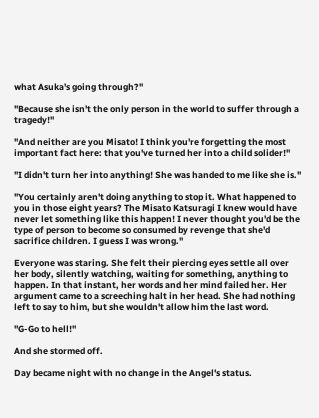what Asuka's going through?"

"Because she isn't the only person in the world to suffer through a tragedy!"

"And neither are you Misato! I think you're forgetting the most important fact here: that you've turned her into a child solider!"

"I didn't turn her into anything! She was handed to me like she is."

"You certainly aren't doing anything to stop it. What happened to you in those eight years? The Misato Katsuragi I knew would have never let something like this happen! I never thought you'd be the type of person to become so consumed by revenge that she'd sacrifice children. I guess I was wrong."

Everyone was staring. She felt their piercing eyes settle all over her body, silently watching, waiting for something, anything to happen. In that instant, her words and her mind failed her. Her argument came to a screeching halt in her head. She had nothing left to say to him, but she wouldn't allow him the last word.

"G-Go to hell!"

And she stormed off.

Day became night with no change in the Angel's status.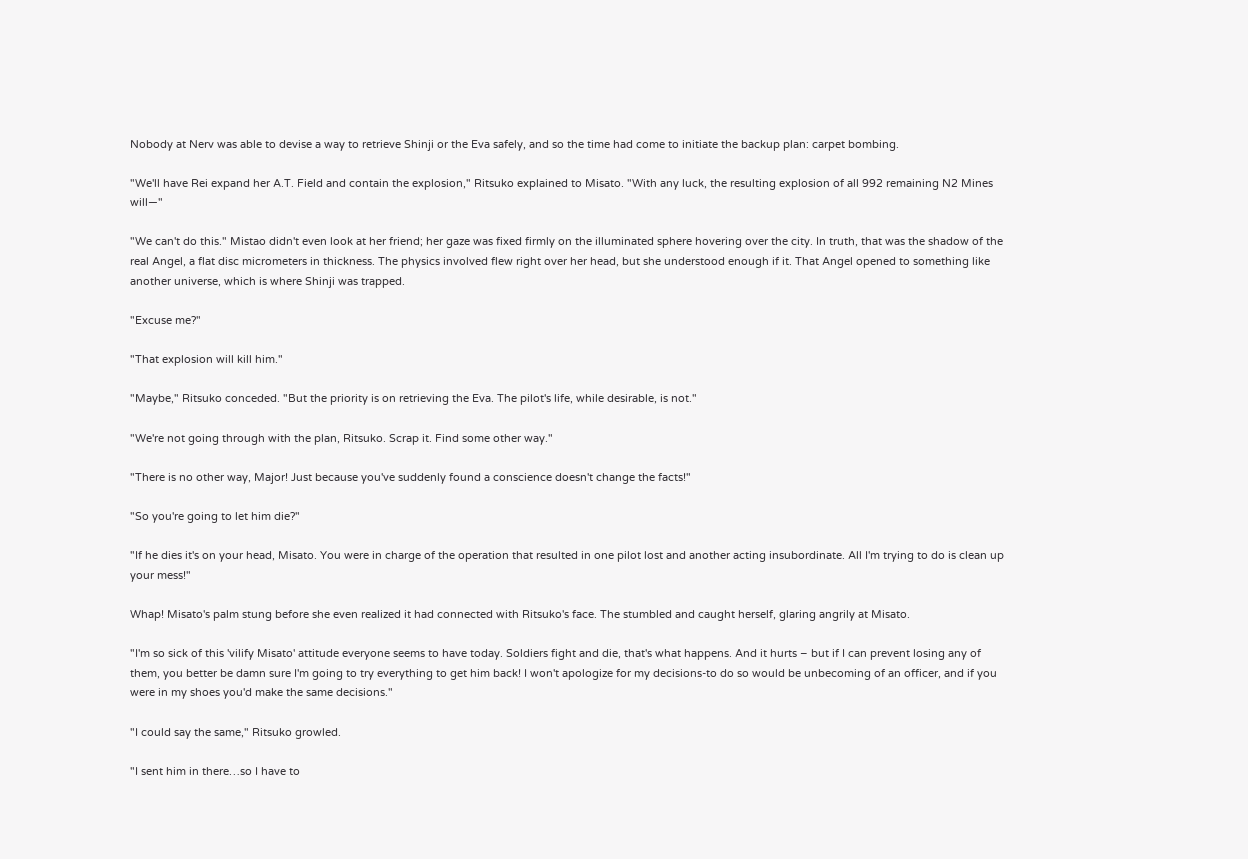Nobody at Nerv was able to devise a way to retrieve Shinji or the Eva safely, and so the time had come to initiate the backup plan: carpet bombing.

"We'll have Rei expand her A.T. Field and contain the explosion," Ritsuko explained to Misato. "With any luck, the resulting explosion of all 992 remaining N2 Mines will—"

"We can't do this." Mistao didn't even look at her friend; her gaze was fixed firmly on the illuminated sphere hovering over the city. In truth, that was the shadow of the real Angel, a flat disc micrometers in thickness. The physics involved flew right over her head, but she understood enough if it. That Angel opened to something like another universe, which is where Shinji was trapped.

"Excuse me?"

"That explosion will kill him."

"Maybe," Ritsuko conceded. "But the priority is on retrieving the Eva. The pilot's life, while desirable, is not."

"We're not going through with the plan, Ritsuko. Scrap it. Find some other way."

"There is no other way, Major! Just because you've suddenly found a conscience doesn't change the facts!"

"So you're going to let him die?"

"If he dies it's on your head, Misato. You were in charge of the operation that resulted in one pilot lost and another acting insubordinate. All I'm trying to do is clean up your mess!"

Whap! Misato's palm stung before she even realized it had connected with Ritsuko's face. The stumbled and caught herself, glaring angrily at Misato.

"I'm so sick of this 'vilify Misato' attitude everyone seems to have today. Soldiers fight and die, that's what happens. And it hurts – but if I can prevent losing any of them, you better be damn sure I'm going to try everything to get him back! I won't apologize for my decisions-to do so would be unbecoming of an officer, and if you were in my shoes you'd make the same decisions."

"I could say the same," Ritsuko growled.

"I sent him in there…so I have to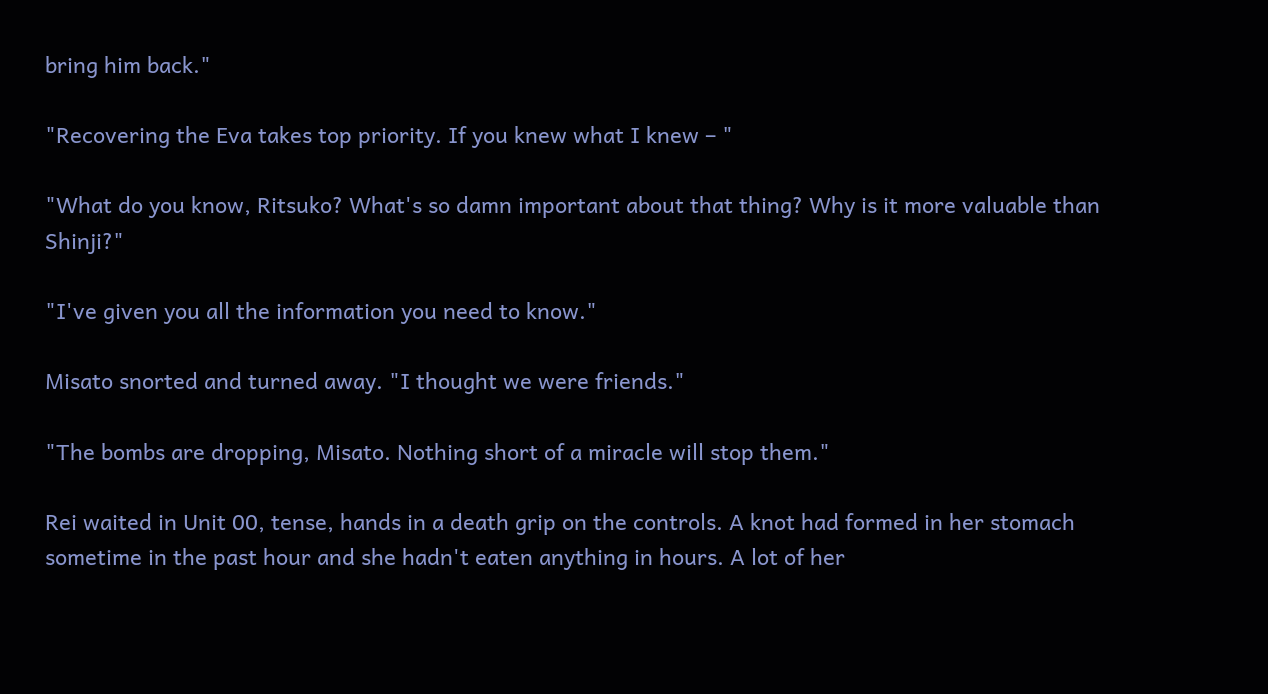bring him back."

"Recovering the Eva takes top priority. If you knew what I knew – "

"What do you know, Ritsuko? What's so damn important about that thing? Why is it more valuable than Shinji?"

"I've given you all the information you need to know."

Misato snorted and turned away. "I thought we were friends."

"The bombs are dropping, Misato. Nothing short of a miracle will stop them."

Rei waited in Unit 00, tense, hands in a death grip on the controls. A knot had formed in her stomach sometime in the past hour and she hadn't eaten anything in hours. A lot of her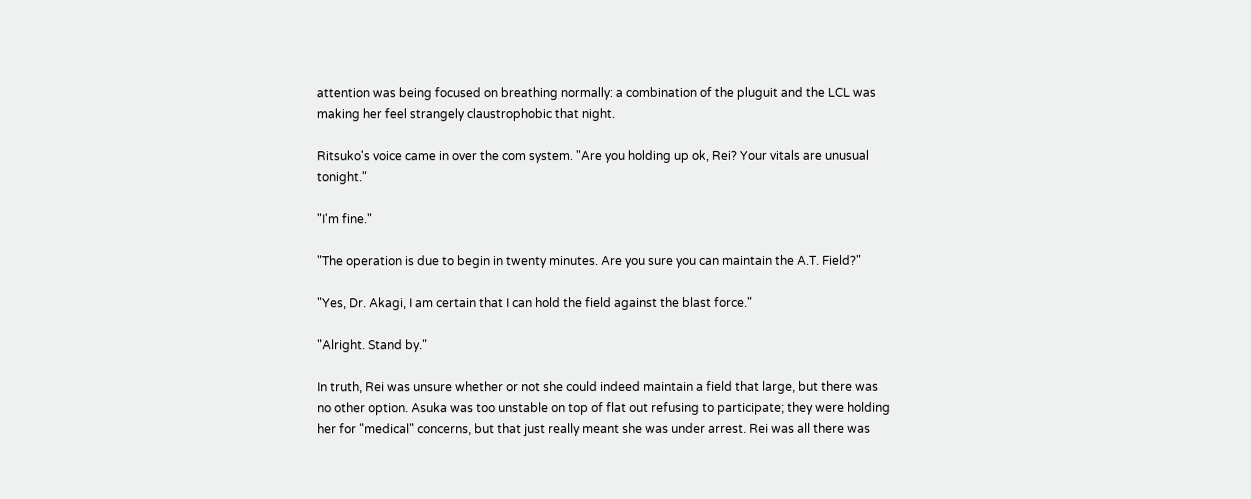attention was being focused on breathing normally: a combination of the pluguit and the LCL was making her feel strangely claustrophobic that night.

Ritsuko's voice came in over the com system. "Are you holding up ok, Rei? Your vitals are unusual tonight."

"I'm fine."

"The operation is due to begin in twenty minutes. Are you sure you can maintain the A.T. Field?"

"Yes, Dr. Akagi, I am certain that I can hold the field against the blast force."

"Alright. Stand by."

In truth, Rei was unsure whether or not she could indeed maintain a field that large, but there was no other option. Asuka was too unstable on top of flat out refusing to participate; they were holding her for "medical" concerns, but that just really meant she was under arrest. Rei was all there was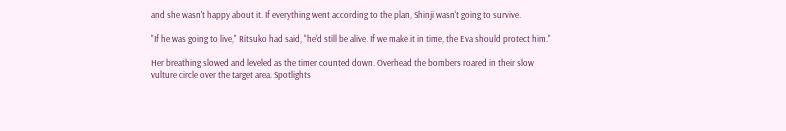and she wasn't happy about it. If everything went according to the plan, Shinji wasn't going to survive.

"If he was going to live," Ritsuko had said, "he'd still be alive. If we make it in time, the Eva should protect him."

Her breathing slowed and leveled as the timer counted down. Overhead the bombers roared in their slow vulture circle over the target area. Spotlights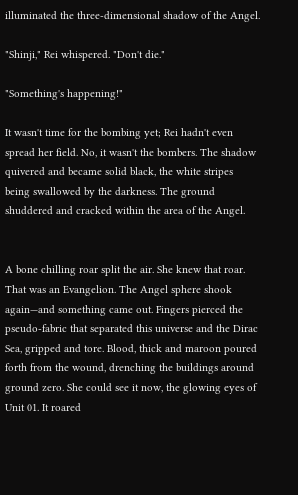illuminated the three-dimensional shadow of the Angel.

"Shinji," Rei whispered. "Don't die."

"Something's happening!"

It wasn't time for the bombing yet; Rei hadn't even spread her field. No, it wasn't the bombers. The shadow quivered and became solid black, the white stripes being swallowed by the darkness. The ground shuddered and cracked within the area of the Angel.


A bone chilling roar split the air. She knew that roar. That was an Evangelion. The Angel sphere shook again—and something came out. Fingers pierced the pseudo-fabric that separated this universe and the Dirac Sea, gripped and tore. Blood, thick and maroon poured forth from the wound, drenching the buildings around ground zero. She could see it now, the glowing eyes of Unit 01. It roared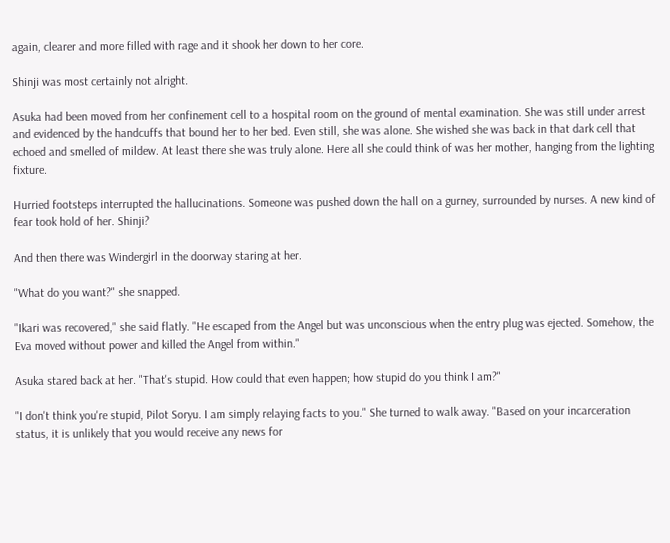again, clearer and more filled with rage and it shook her down to her core.

Shinji was most certainly not alright.

Asuka had been moved from her confinement cell to a hospital room on the ground of mental examination. She was still under arrest and evidenced by the handcuffs that bound her to her bed. Even still, she was alone. She wished she was back in that dark cell that echoed and smelled of mildew. At least there she was truly alone. Here all she could think of was her mother, hanging from the lighting fixture.

Hurried footsteps interrupted the hallucinations. Someone was pushed down the hall on a gurney, surrounded by nurses. A new kind of fear took hold of her. Shinji?

And then there was Windergirl in the doorway staring at her.

"What do you want?" she snapped.

"Ikari was recovered," she said flatly. "He escaped from the Angel but was unconscious when the entry plug was ejected. Somehow, the Eva moved without power and killed the Angel from within."

Asuka stared back at her. "That's stupid. How could that even happen; how stupid do you think I am?"

"I don't think you're stupid, Pilot Soryu. I am simply relaying facts to you." She turned to walk away. "Based on your incarceration status, it is unlikely that you would receive any news for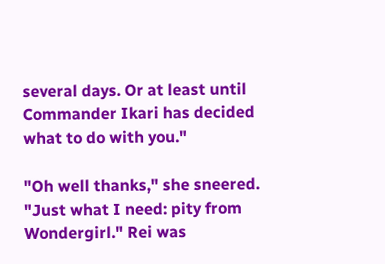several days. Or at least until Commander Ikari has decided what to do with you."

"Oh well thanks," she sneered. "Just what I need: pity from Wondergirl." Rei was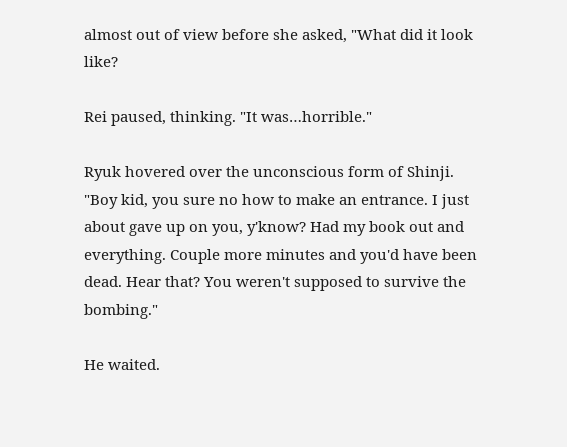almost out of view before she asked, "What did it look like?

Rei paused, thinking. "It was…horrible."

Ryuk hovered over the unconscious form of Shinji. "Boy kid, you sure no how to make an entrance. I just about gave up on you, y'know? Had my book out and everything. Couple more minutes and you'd have been dead. Hear that? You weren't supposed to survive the bombing."

He waited.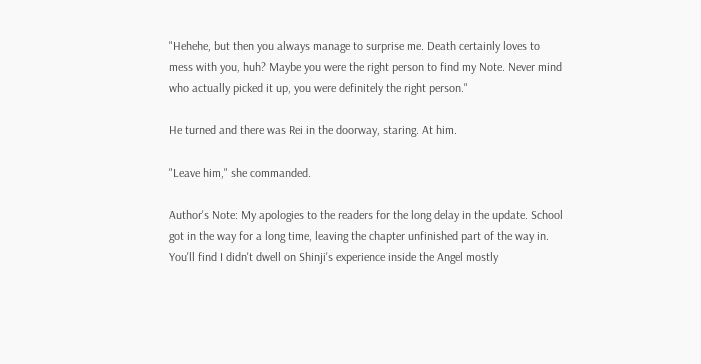"Hehehe, but then you always manage to surprise me. Death certainly loves to mess with you, huh? Maybe you were the right person to find my Note. Never mind who actually picked it up, you were definitely the right person."

He turned and there was Rei in the doorway, staring. At him.

"Leave him," she commanded.

Author's Note: My apologies to the readers for the long delay in the update. School got in the way for a long time, leaving the chapter unfinished part of the way in. You'll find I didn't dwell on Shinji's experience inside the Angel mostly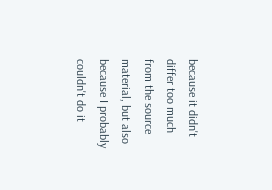because it didn't differ too much from the source material, but also because I probably couldn't do it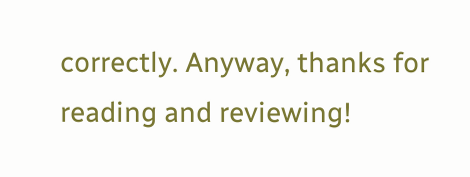correctly. Anyway, thanks for reading and reviewing!